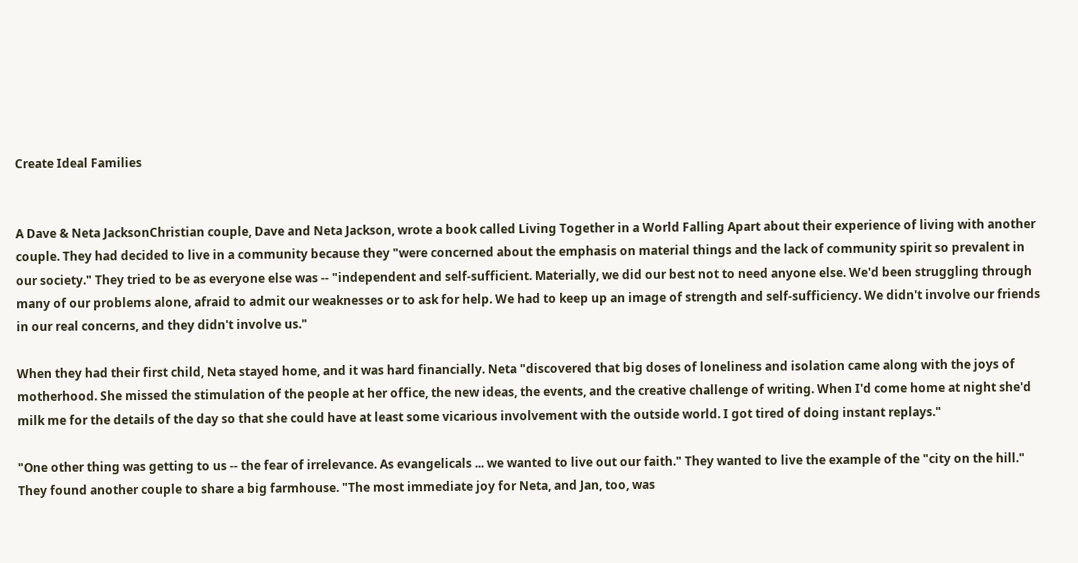Create Ideal Families


A Dave & Neta JacksonChristian couple, Dave and Neta Jackson, wrote a book called Living Together in a World Falling Apart about their experience of living with another couple. They had decided to live in a community because they "were concerned about the emphasis on material things and the lack of community spirit so prevalent in our society." They tried to be as everyone else was -- "independent and self-sufficient. Materially, we did our best not to need anyone else. We'd been struggling through many of our problems alone, afraid to admit our weaknesses or to ask for help. We had to keep up an image of strength and self-sufficiency. We didn't involve our friends in our real concerns, and they didn't involve us."

When they had their first child, Neta stayed home, and it was hard financially. Neta "discovered that big doses of loneliness and isolation came along with the joys of motherhood. She missed the stimulation of the people at her office, the new ideas, the events, and the creative challenge of writing. When I'd come home at night she'd milk me for the details of the day so that she could have at least some vicarious involvement with the outside world. I got tired of doing instant replays."

"One other thing was getting to us -- the fear of irrelevance. As evangelicals ... we wanted to live out our faith." They wanted to live the example of the "city on the hill." They found another couple to share a big farmhouse. "The most immediate joy for Neta, and Jan, too, was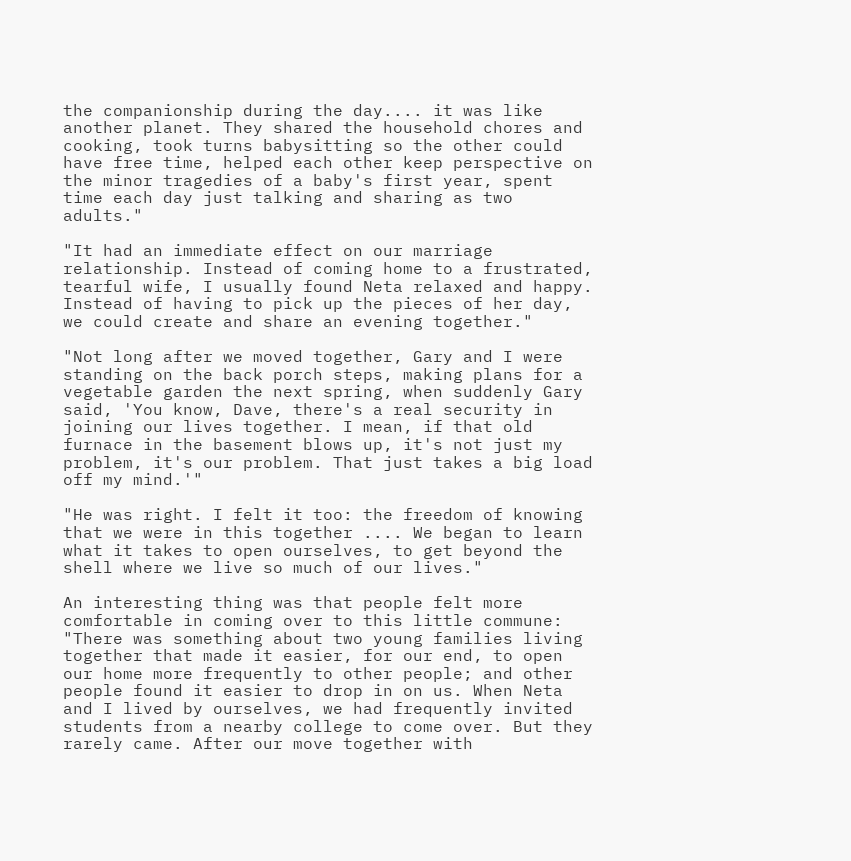the companionship during the day.... it was like another planet. They shared the household chores and cooking, took turns babysitting so the other could have free time, helped each other keep perspective on the minor tragedies of a baby's first year, spent time each day just talking and sharing as two adults."

"It had an immediate effect on our marriage relationship. Instead of coming home to a frustrated, tearful wife, I usually found Neta relaxed and happy. Instead of having to pick up the pieces of her day, we could create and share an evening together."

"Not long after we moved together, Gary and I were standing on the back porch steps, making plans for a vegetable garden the next spring, when suddenly Gary said, 'You know, Dave, there's a real security in joining our lives together. I mean, if that old furnace in the basement blows up, it's not just my problem, it's our problem. That just takes a big load off my mind.'"

"He was right. I felt it too: the freedom of knowing that we were in this together .... We began to learn what it takes to open ourselves, to get beyond the shell where we live so much of our lives."

An interesting thing was that people felt more comfortable in coming over to this little commune: "There was something about two young families living together that made it easier, for our end, to open our home more frequently to other people; and other people found it easier to drop in on us. When Neta and I lived by ourselves, we had frequently invited students from a nearby college to come over. But they rarely came. After our move together with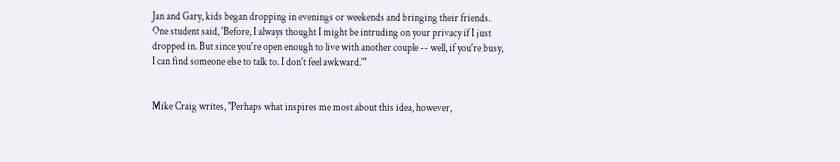Jan and Gary, kids began dropping in evenings or weekends and bringing their friends. One student said, 'Before, I always thought I might be intruding on your privacy if I just dropped in. But since you're open enough to live with another couple -- well, if you're busy, I can find someone else to talk to. I don't feel awkward.'"


Mike Craig writes, "Perhaps what inspires me most about this idea, however,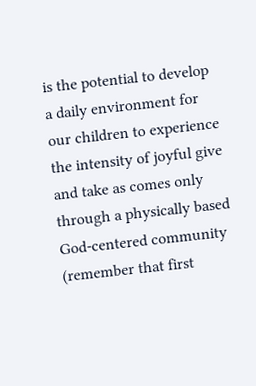is the potential to develop a daily environment for our children to experience the intensity of joyful give and take as comes only through a physically based God-centered community (remember that first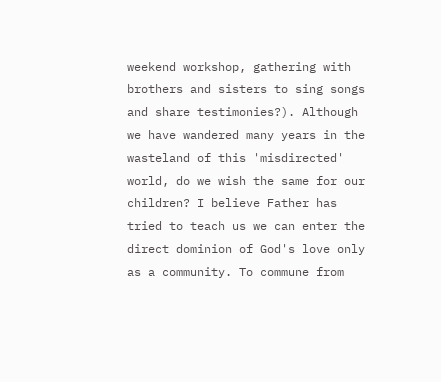weekend workshop, gathering with brothers and sisters to sing songs and share testimonies?). Although we have wandered many years in the wasteland of this 'misdirected' world, do we wish the same for our children? I believe Father has tried to teach us we can enter the direct dominion of God's love only as a community. To commune from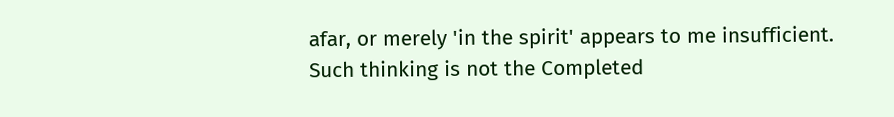afar, or merely 'in the spirit' appears to me insufficient. Such thinking is not the Completed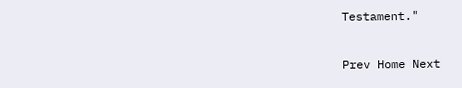Testament."

Prev Home Next